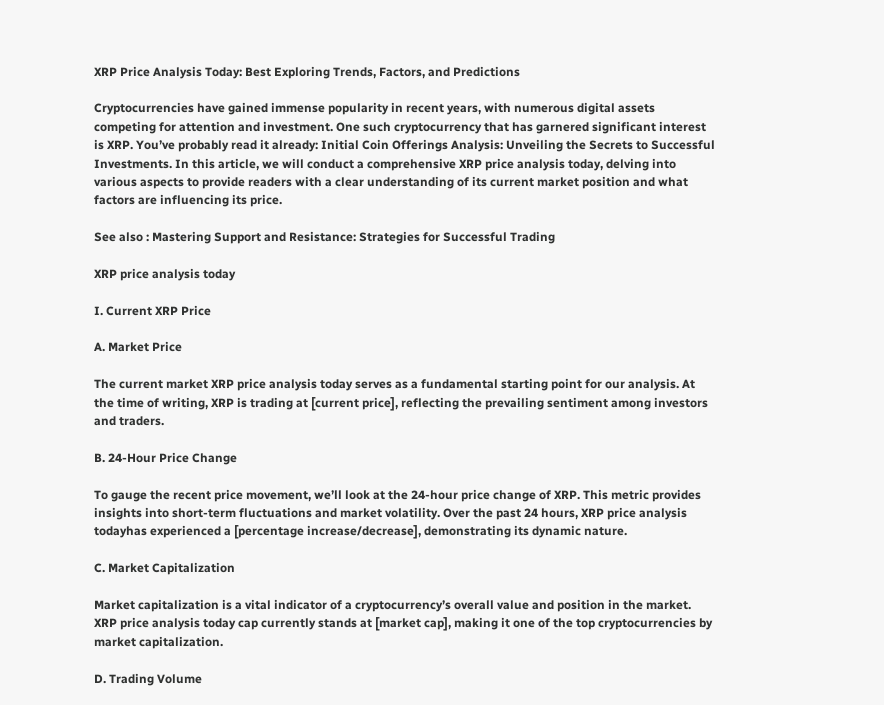XRP Price Analysis Today: Best Exploring Trends, Factors, and Predictions

Cryptocurrencies have gained immense popularity in recent years, with numerous digital assets competing for attention and investment. One such cryptocurrency that has garnered significant interest is XRP. You’ve probably read it already: Initial Coin Offerings Analysis: Unveiling the Secrets to Successful Investments. In this article, we will conduct a comprehensive XRP price analysis today, delving into various aspects to provide readers with a clear understanding of its current market position and what factors are influencing its price.

See also : Mastering Support and Resistance: Strategies for Successful Trading

XRP price analysis today

I. Current XRP Price

A. Market Price

The current market XRP price analysis today serves as a fundamental starting point for our analysis. At the time of writing, XRP is trading at [current price], reflecting the prevailing sentiment among investors and traders.

B. 24-Hour Price Change

To gauge the recent price movement, we’ll look at the 24-hour price change of XRP. This metric provides insights into short-term fluctuations and market volatility. Over the past 24 hours, XRP price analysis todayhas experienced a [percentage increase/decrease], demonstrating its dynamic nature.

C. Market Capitalization

Market capitalization is a vital indicator of a cryptocurrency’s overall value and position in the market. XRP price analysis today cap currently stands at [market cap], making it one of the top cryptocurrencies by market capitalization.

D. Trading Volume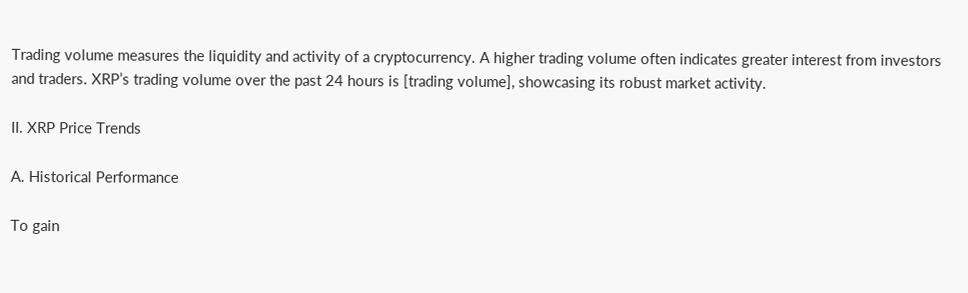Trading volume measures the liquidity and activity of a cryptocurrency. A higher trading volume often indicates greater interest from investors and traders. XRP’s trading volume over the past 24 hours is [trading volume], showcasing its robust market activity.

II. XRP Price Trends

A. Historical Performance

To gain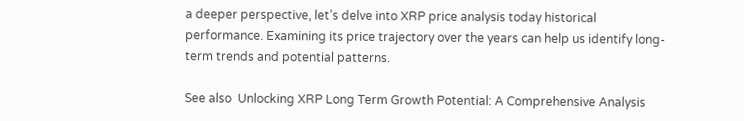a deeper perspective, let’s delve into XRP price analysis today historical performance. Examining its price trajectory over the years can help us identify long-term trends and potential patterns.

See also  Unlocking XRP Long Term Growth Potential: A Comprehensive Analysis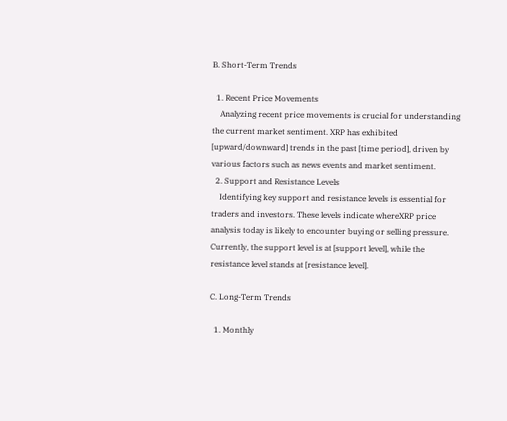B. Short-Term Trends

  1. Recent Price Movements
    Analyzing recent price movements is crucial for understanding the current market sentiment. XRP has exhibited [upward/downward] trends in the past [time period], driven by various factors such as news events and market sentiment.
  2. Support and Resistance Levels
    Identifying key support and resistance levels is essential for traders and investors. These levels indicate whereXRP price analysis today is likely to encounter buying or selling pressure. Currently, the support level is at [support level], while the resistance level stands at [resistance level].

C. Long-Term Trends

  1. Monthly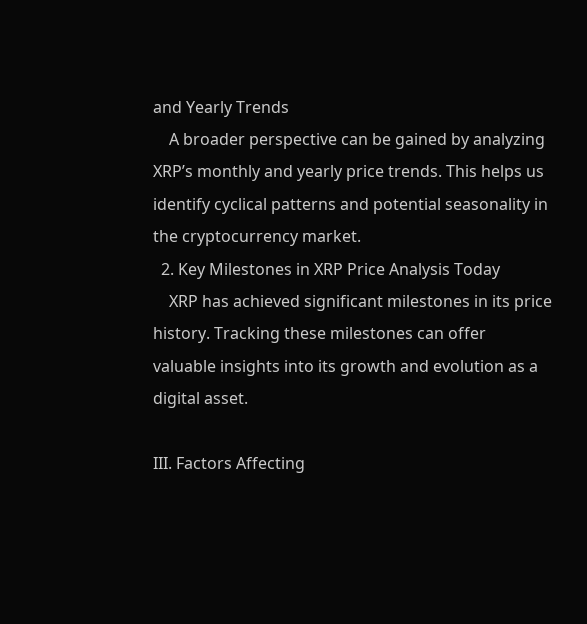and Yearly Trends
    A broader perspective can be gained by analyzing XRP’s monthly and yearly price trends. This helps us identify cyclical patterns and potential seasonality in the cryptocurrency market.
  2. Key Milestones in XRP Price Analysis Today
    XRP has achieved significant milestones in its price history. Tracking these milestones can offer valuable insights into its growth and evolution as a digital asset.

III. Factors Affecting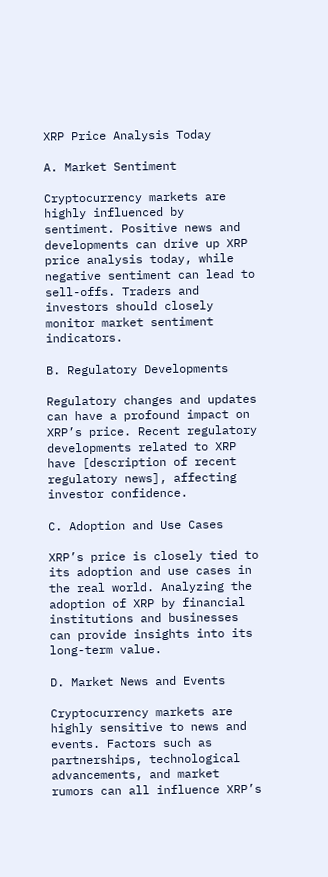XRP Price Analysis Today

A. Market Sentiment

Cryptocurrency markets are highly influenced by sentiment. Positive news and developments can drive up XRP price analysis today, while negative sentiment can lead to sell-offs. Traders and investors should closely monitor market sentiment indicators.

B. Regulatory Developments

Regulatory changes and updates can have a profound impact on XRP’s price. Recent regulatory developments related to XRP have [description of recent regulatory news], affecting investor confidence.

C. Adoption and Use Cases

XRP’s price is closely tied to its adoption and use cases in the real world. Analyzing the adoption of XRP by financial institutions and businesses can provide insights into its long-term value.

D. Market News and Events

Cryptocurrency markets are highly sensitive to news and events. Factors such as partnerships, technological advancements, and market rumors can all influence XRP’s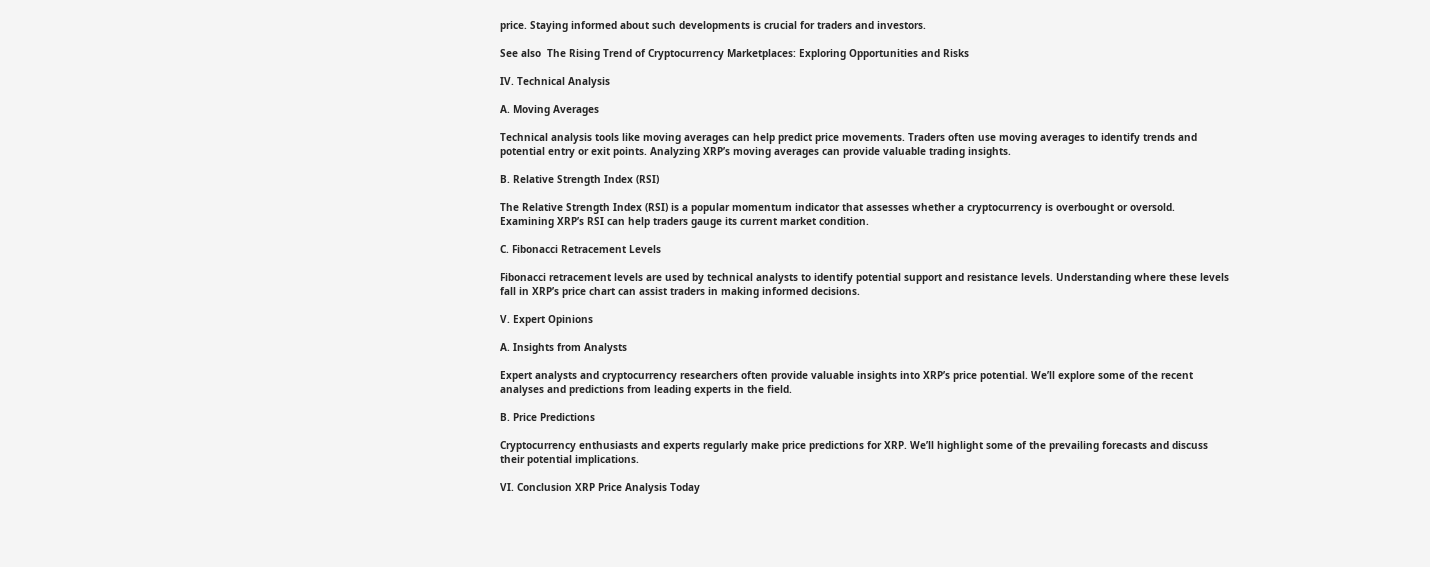price. Staying informed about such developments is crucial for traders and investors.

See also  The Rising Trend of Cryptocurrency Marketplaces: Exploring Opportunities and Risks

IV. Technical Analysis

A. Moving Averages

Technical analysis tools like moving averages can help predict price movements. Traders often use moving averages to identify trends and potential entry or exit points. Analyzing XRP’s moving averages can provide valuable trading insights.

B. Relative Strength Index (RSI)

The Relative Strength Index (RSI) is a popular momentum indicator that assesses whether a cryptocurrency is overbought or oversold. Examining XRP’s RSI can help traders gauge its current market condition.

C. Fibonacci Retracement Levels

Fibonacci retracement levels are used by technical analysts to identify potential support and resistance levels. Understanding where these levels fall in XRP’s price chart can assist traders in making informed decisions.

V. Expert Opinions

A. Insights from Analysts

Expert analysts and cryptocurrency researchers often provide valuable insights into XRP’s price potential. We’ll explore some of the recent analyses and predictions from leading experts in the field.

B. Price Predictions

Cryptocurrency enthusiasts and experts regularly make price predictions for XRP. We’ll highlight some of the prevailing forecasts and discuss their potential implications.

VI. Conclusion XRP Price Analysis Today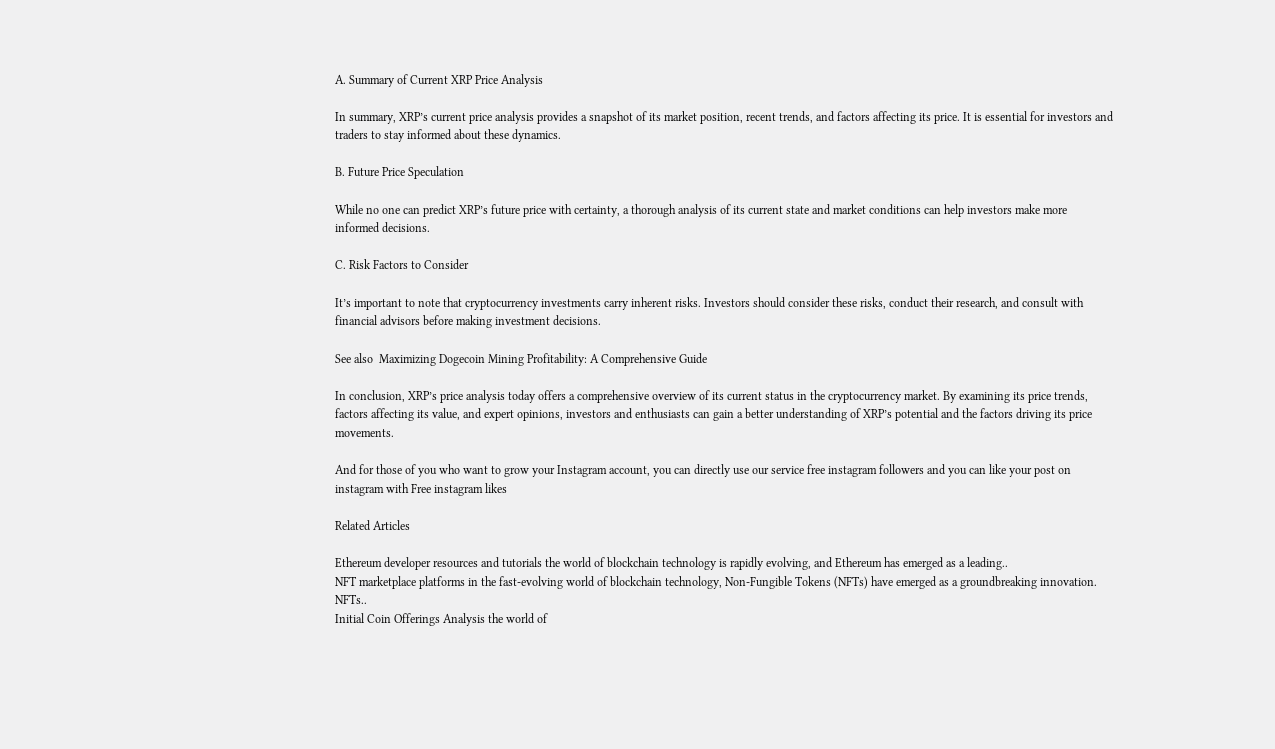A. Summary of Current XRP Price Analysis

In summary, XRP’s current price analysis provides a snapshot of its market position, recent trends, and factors affecting its price. It is essential for investors and traders to stay informed about these dynamics.

B. Future Price Speculation

While no one can predict XRP’s future price with certainty, a thorough analysis of its current state and market conditions can help investors make more informed decisions.

C. Risk Factors to Consider

It’s important to note that cryptocurrency investments carry inherent risks. Investors should consider these risks, conduct their research, and consult with financial advisors before making investment decisions.

See also  Maximizing Dogecoin Mining Profitability: A Comprehensive Guide

In conclusion, XRP’s price analysis today offers a comprehensive overview of its current status in the cryptocurrency market. By examining its price trends, factors affecting its value, and expert opinions, investors and enthusiasts can gain a better understanding of XRP’s potential and the factors driving its price movements.

And for those of you who want to grow your Instagram account, you can directly use our service free instagram followers and you can like your post on instagram with Free instagram likes

Related Articles

Ethereum developer resources and tutorials the world of blockchain technology is rapidly evolving, and Ethereum has emerged as a leading..
NFT marketplace platforms in the fast-evolving world of blockchain technology, Non-Fungible Tokens (NFTs) have emerged as a groundbreaking innovation. NFTs..
Initial Coin Offerings Analysis the world of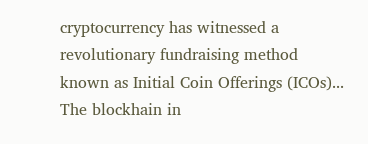cryptocurrency has witnessed a revolutionary fundraising method known as Initial Coin Offerings (ICOs)...
The blockhain in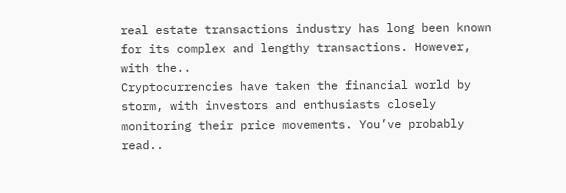real estate transactions industry has long been known for its complex and lengthy transactions. However, with the..
Cryptocurrencies have taken the financial world by storm, with investors and enthusiasts closely monitoring their price movements. You’ve probably read..